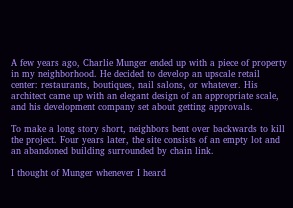A few years ago, Charlie Munger ended up with a piece of property in my neighborhood. He decided to develop an upscale retail center: restaurants, boutiques, nail salons, or whatever. His architect came up with an elegant design of an appropriate scale, and his development company set about getting approvals.

To make a long story short, neighbors bent over backwards to kill the project. Four years later, the site consists of an empty lot and an abandoned building surrounded by chain link.

I thought of Munger whenever I heard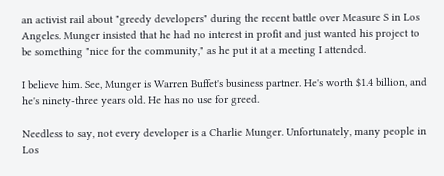an activist rail about "greedy developers" during the recent battle over Measure S in Los Angeles. Munger insisted that he had no interest in profit and just wanted his project to be something "nice for the community," as he put it at a meeting I attended.

I believe him. See, Munger is Warren Buffet's business partner. He's worth $1.4 billion, and he's ninety-three years old. He has no use for greed.

Needless to say, not every developer is a Charlie Munger. Unfortunately, many people in Los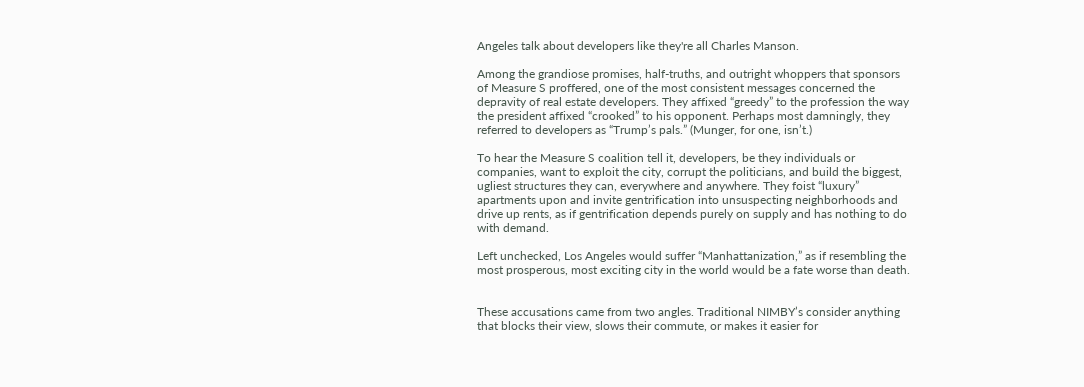Angeles talk about developers like they're all Charles Manson.

Among the grandiose promises, half-truths, and outright whoppers that sponsors of Measure S proffered, one of the most consistent messages concerned the depravity of real estate developers. They affixed “greedy” to the profession the way the president affixed “crooked” to his opponent. Perhaps most damningly, they referred to developers as “Trump’s pals.” (Munger, for one, isn’t.)

To hear the Measure S coalition tell it, developers, be they individuals or companies, want to exploit the city, corrupt the politicians, and build the biggest, ugliest structures they can, everywhere and anywhere. They foist “luxury” apartments upon and invite gentrification into unsuspecting neighborhoods and drive up rents, as if gentrification depends purely on supply and has nothing to do with demand.

Left unchecked, Los Angeles would suffer “Manhattanization,” as if resembling the most prosperous, most exciting city in the world would be a fate worse than death.


These accusations came from two angles. Traditional NIMBY’s consider anything that blocks their view, slows their commute, or makes it easier for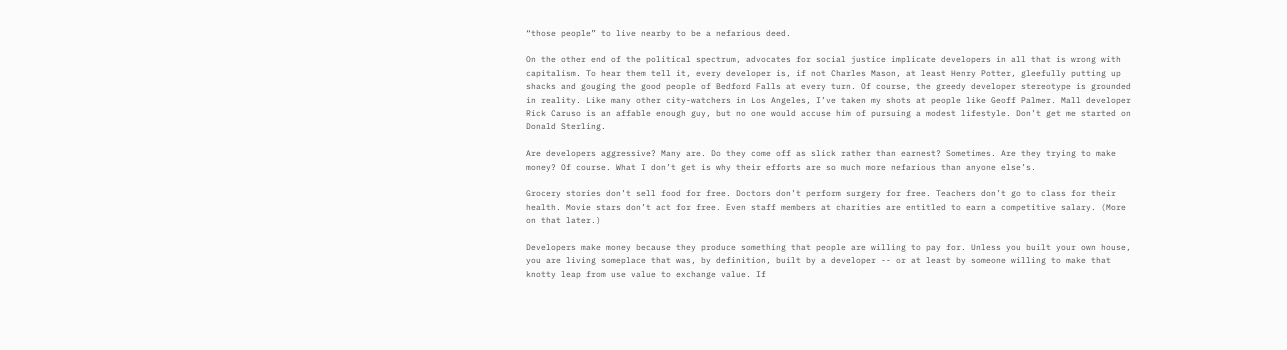“those people” to live nearby to be a nefarious deed.

On the other end of the political spectrum, advocates for social justice implicate developers in all that is wrong with capitalism. To hear them tell it, every developer is, if not Charles Mason, at least Henry Potter, gleefully putting up shacks and gouging the good people of Bedford Falls at every turn. Of course, the greedy developer stereotype is grounded in reality. Like many other city-watchers in Los Angeles, I’ve taken my shots at people like Geoff Palmer. Mall developer Rick Caruso is an affable enough guy, but no one would accuse him of pursuing a modest lifestyle. Don’t get me started on Donald Sterling.

Are developers aggressive? Many are. Do they come off as slick rather than earnest? Sometimes. Are they trying to make money? Of course. What I don’t get is why their efforts are so much more nefarious than anyone else’s.

Grocery stories don’t sell food for free. Doctors don’t perform surgery for free. Teachers don’t go to class for their health. Movie stars don’t act for free. Even staff members at charities are entitled to earn a competitive salary. (More on that later.)

Developers make money because they produce something that people are willing to pay for. Unless you built your own house, you are living someplace that was, by definition, built by a developer -- or at least by someone willing to make that knotty leap from use value to exchange value. If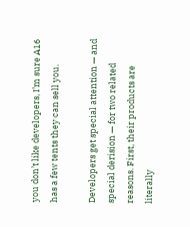you don’t like developers, I’m sure A16 has a few tents they can sell you.

Developers get special attention — and special derision — for two related reasons. First, their products are literally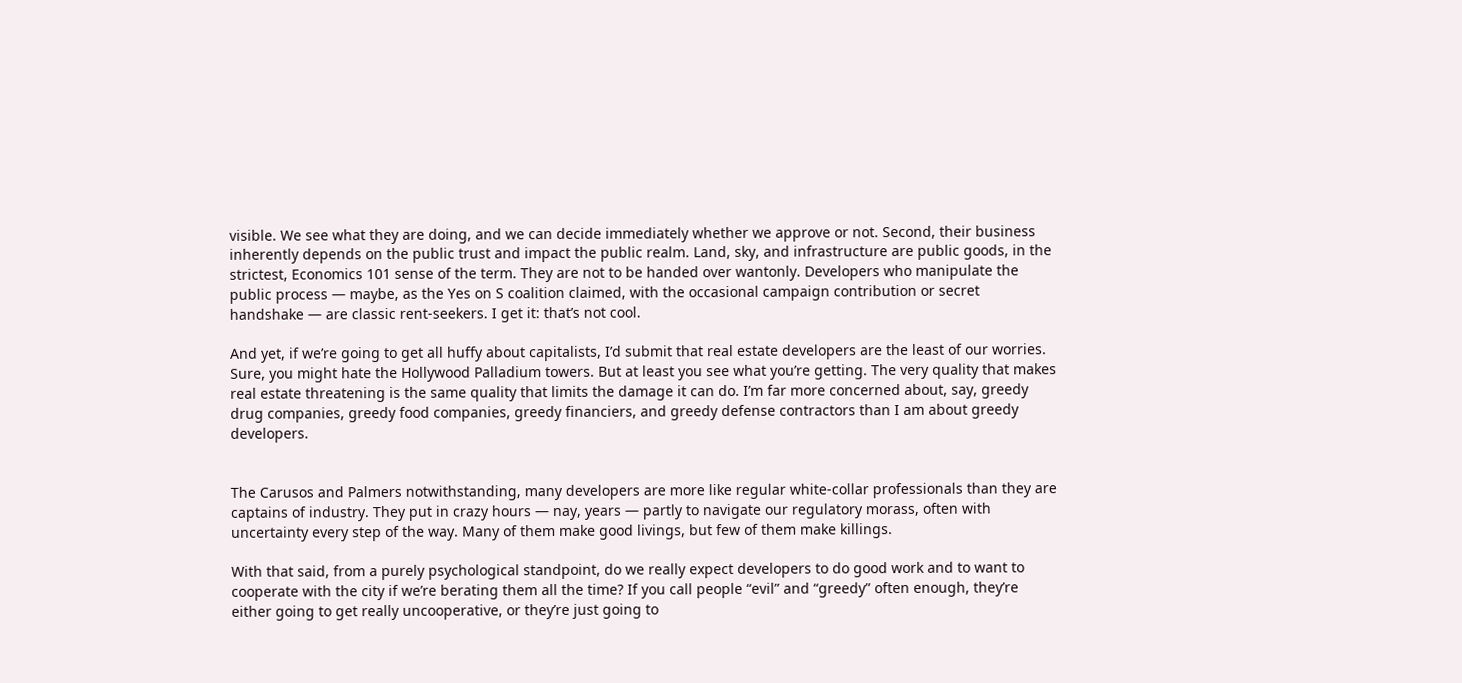visible. We see what they are doing, and we can decide immediately whether we approve or not. Second, their business inherently depends on the public trust and impact the public realm. Land, sky, and infrastructure are public goods, in the strictest, Economics 101 sense of the term. They are not to be handed over wantonly. Developers who manipulate the public process — maybe, as the Yes on S coalition claimed, with the occasional campaign contribution or secret handshake — are classic rent-seekers. I get it: that’s not cool.

And yet, if we’re going to get all huffy about capitalists, I’d submit that real estate developers are the least of our worries. Sure, you might hate the Hollywood Palladium towers. But at least you see what you’re getting. The very quality that makes real estate threatening is the same quality that limits the damage it can do. I’m far more concerned about, say, greedy drug companies, greedy food companies, greedy financiers, and greedy defense contractors than I am about greedy developers.


The Carusos and Palmers notwithstanding, many developers are more like regular white-collar professionals than they are captains of industry. They put in crazy hours — nay, years — partly to navigate our regulatory morass, often with uncertainty every step of the way. Many of them make good livings, but few of them make killings.

With that said, from a purely psychological standpoint, do we really expect developers to do good work and to want to cooperate with the city if we’re berating them all the time? If you call people “evil” and “greedy” often enough, they’re either going to get really uncooperative, or they’re just going to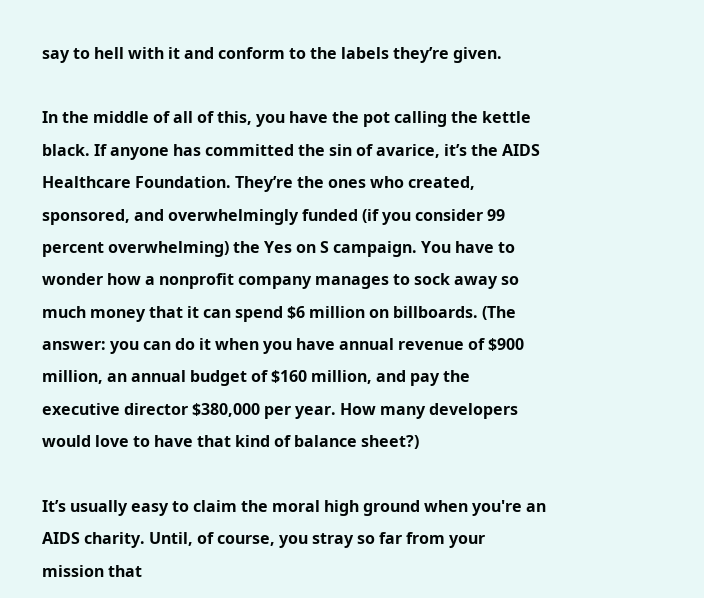say to hell with it and conform to the labels they’re given.

In the middle of all of this, you have the pot calling the kettle black. If anyone has committed the sin of avarice, it’s the AIDS Healthcare Foundation. They’re the ones who created, sponsored, and overwhelmingly funded (if you consider 99 percent overwhelming) the Yes on S campaign. You have to wonder how a nonprofit company manages to sock away so much money that it can spend $6 million on billboards. (The answer: you can do it when you have annual revenue of $900 million, an annual budget of $160 million, and pay the executive director $380,000 per year. How many developers would love to have that kind of balance sheet?)

It’s usually easy to claim the moral high ground when you're an AIDS charity. Until, of course, you stray so far from your mission that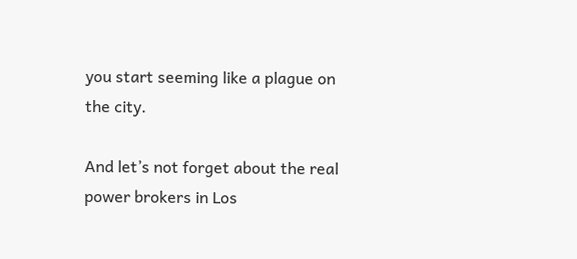you start seeming like a plague on the city.

And let’s not forget about the real power brokers in Los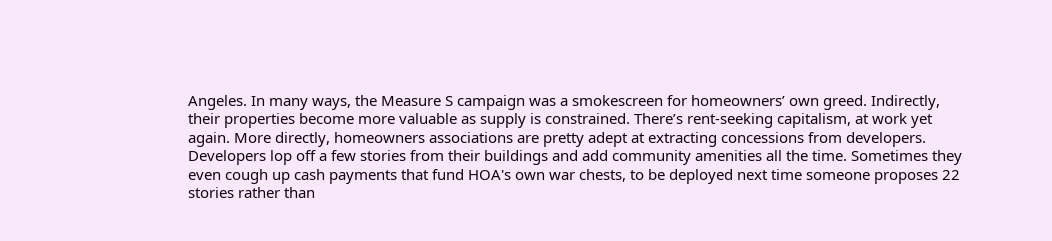Angeles. In many ways, the Measure S campaign was a smokescreen for homeowners’ own greed. Indirectly, their properties become more valuable as supply is constrained. There’s rent-seeking capitalism, at work yet again. More directly, homeowners associations are pretty adept at extracting concessions from developers. Developers lop off a few stories from their buildings and add community amenities all the time. Sometimes they even cough up cash payments that fund HOA's own war chests, to be deployed next time someone proposes 22 stories rather than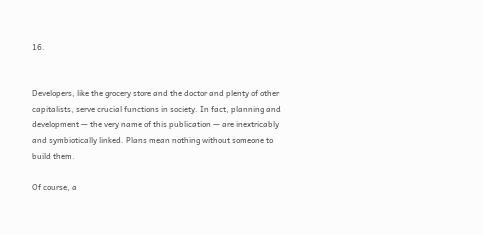16.


Developers, like the grocery store and the doctor and plenty of other capitalists, serve crucial functions in society. In fact, planning and development — the very name of this publication — are inextricably and symbiotically linked. Plans mean nothing without someone to build them.

Of course, a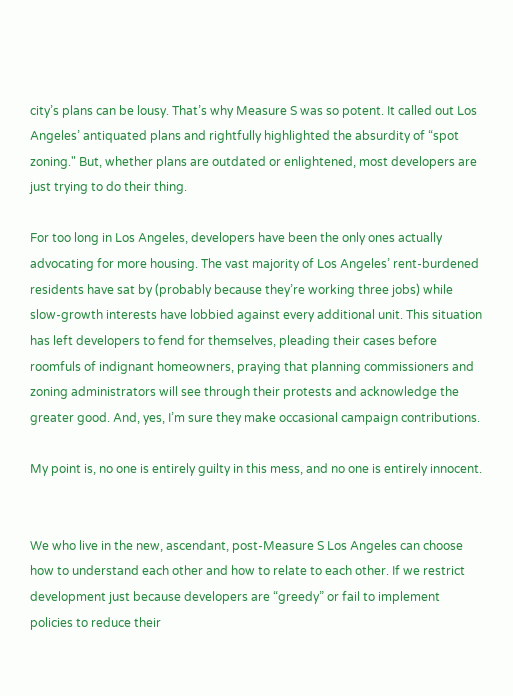city’s plans can be lousy. That’s why Measure S was so potent. It called out Los Angeles’ antiquated plans and rightfully highlighted the absurdity of “spot zoning." But, whether plans are outdated or enlightened, most developers are just trying to do their thing.

For too long in Los Angeles, developers have been the only ones actually advocating for more housing. The vast majority of Los Angeles’ rent-burdened residents have sat by (probably because they’re working three jobs) while slow-growth interests have lobbied against every additional unit. This situation has left developers to fend for themselves, pleading their cases before roomfuls of indignant homeowners, praying that planning commissioners and zoning administrators will see through their protests and acknowledge the greater good. And, yes, I’m sure they make occasional campaign contributions.

My point is, no one is entirely guilty in this mess, and no one is entirely innocent.


We who live in the new, ascendant, post-Measure S Los Angeles can choose how to understand each other and how to relate to each other. If we restrict development just because developers are “greedy” or fail to implement policies to reduce their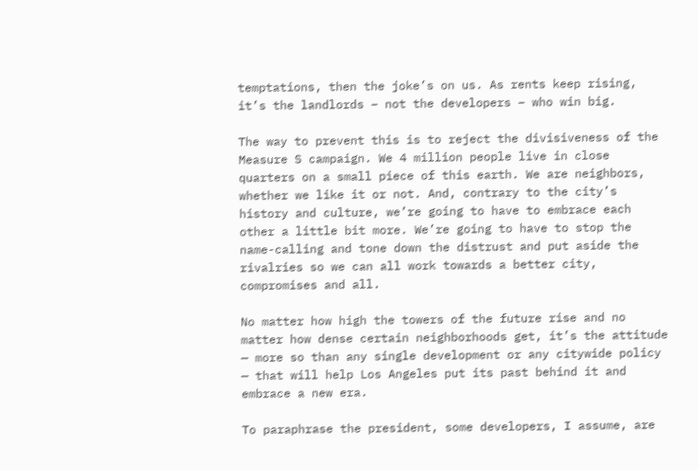temptations, then the joke’s on us. As rents keep rising, it’s the landlords – not the developers – who win big.

The way to prevent this is to reject the divisiveness of the Measure S campaign. We 4 million people live in close quarters on a small piece of this earth. We are neighbors, whether we like it or not. And, contrary to the city’s history and culture, we’re going to have to embrace each other a little bit more. We’re going to have to stop the name-calling and tone down the distrust and put aside the rivalries so we can all work towards a better city, compromises and all.

No matter how high the towers of the future rise and no matter how dense certain neighborhoods get, it’s the attitude — more so than any single development or any citywide policy — that will help Los Angeles put its past behind it and embrace a new era.

To paraphrase the president, some developers, I assume, are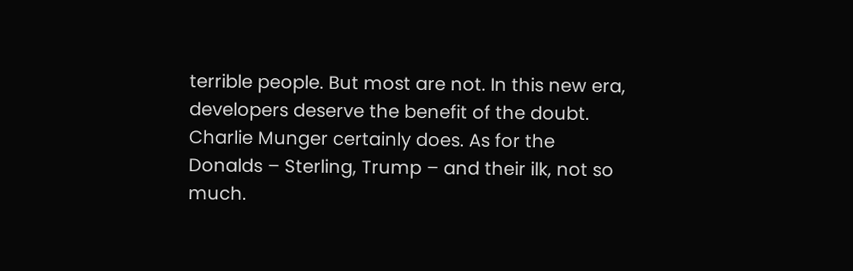terrible people. But most are not. In this new era, developers deserve the benefit of the doubt. Charlie Munger certainly does. As for the Donalds – Sterling, Trump – and their ilk, not so much.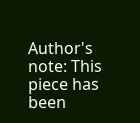Author's note: This piece has been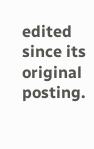edited since its original posting.